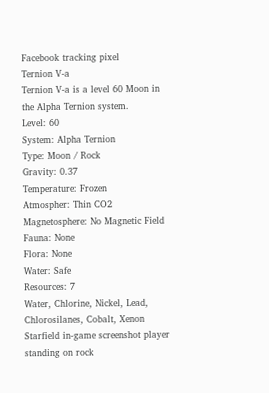Facebook tracking pixel
Ternion V-a
Ternion V-a is a level 60 Moon in the Alpha Ternion system.
Level: 60
System: Alpha Ternion
Type: Moon / Rock
Gravity: 0.37
Temperature: Frozen
Atmospher: Thin CO2
Magnetosphere: No Magnetic Field
Fauna: None
Flora: None
Water: Safe
Resources: 7
Water, Chlorine, Nickel, Lead, Chlorosilanes, Cobalt, Xenon
Starfield in-game screenshot player standing on rock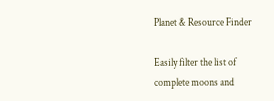Planet & Resource Finder

Easily filter the list of complete moons and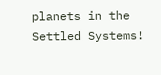planets in the Settled Systems!